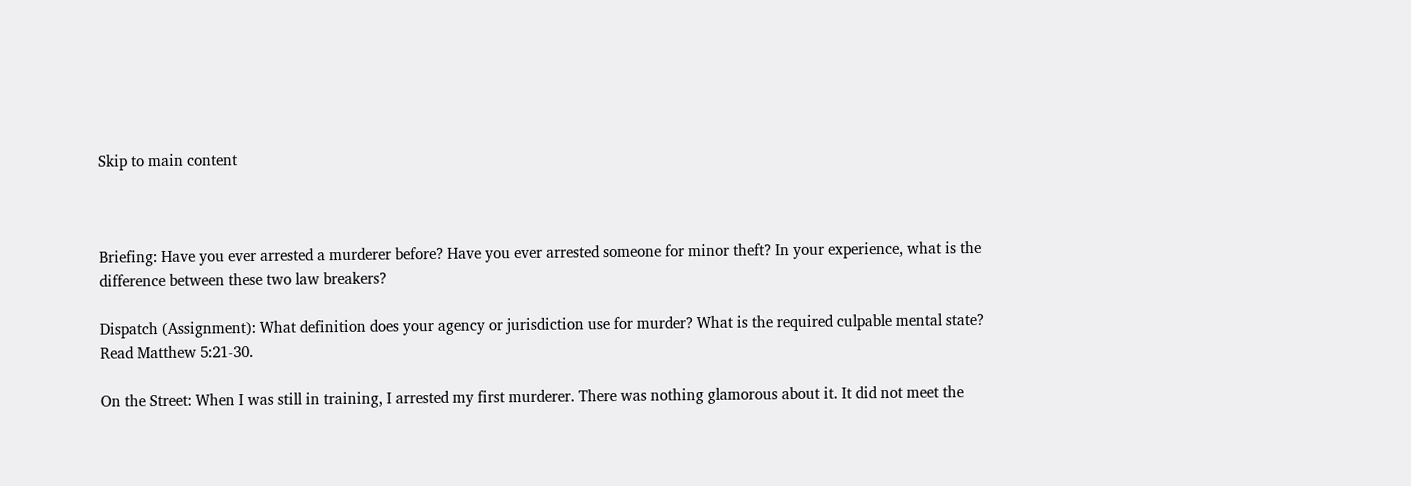Skip to main content



Briefing: Have you ever arrested a murderer before? Have you ever arrested someone for minor theft? In your experience, what is the difference between these two law breakers?

Dispatch (Assignment): What definition does your agency or jurisdiction use for murder? What is the required culpable mental state? Read Matthew 5:21-30.

On the Street: When I was still in training, I arrested my first murderer. There was nothing glamorous about it. It did not meet the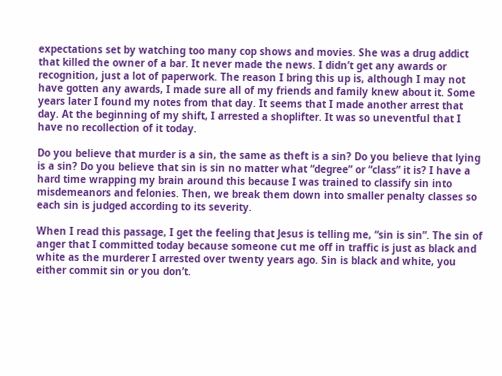expectations set by watching too many cop shows and movies. She was a drug addict that killed the owner of a bar. It never made the news. I didn’t get any awards or recognition, just a lot of paperwork. The reason I bring this up is, although I may not have gotten any awards, I made sure all of my friends and family knew about it. Some years later I found my notes from that day. It seems that I made another arrest that day. At the beginning of my shift, I arrested a shoplifter. It was so uneventful that I have no recollection of it today.

Do you believe that murder is a sin, the same as theft is a sin? Do you believe that lying is a sin? Do you believe that sin is sin no matter what “degree” or “class” it is? I have a hard time wrapping my brain around this because I was trained to classify sin into misdemeanors and felonies. Then, we break them down into smaller penalty classes so each sin is judged according to its severity.

When I read this passage, I get the feeling that Jesus is telling me, “sin is sin”. The sin of anger that I committed today because someone cut me off in traffic is just as black and white as the murderer I arrested over twenty years ago. Sin is black and white, you either commit sin or you don’t.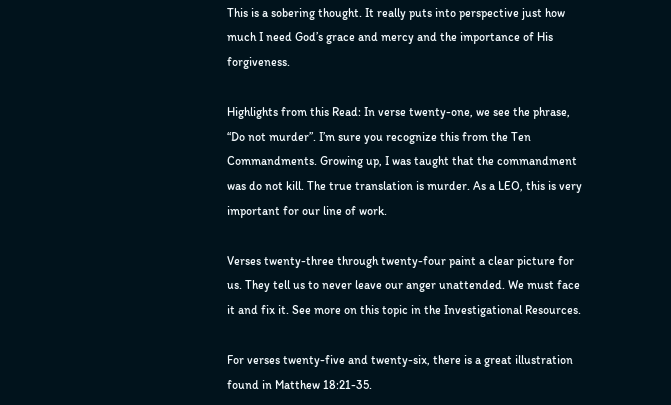This is a sobering thought. It really puts into perspective just how much I need God’s grace and mercy and the importance of His forgiveness.

Highlights from this Read: In verse twenty-one, we see the phrase, “Do not murder”. I’m sure you recognize this from the Ten Commandments. Growing up, I was taught that the commandment was do not kill. The true translation is murder. As a LEO, this is very important for our line of work.

Verses twenty-three through twenty-four paint a clear picture for us. They tell us to never leave our anger unattended. We must face it and fix it. See more on this topic in the Investigational Resources.

For verses twenty-five and twenty-six, there is a great illustration found in Matthew 18:21-35.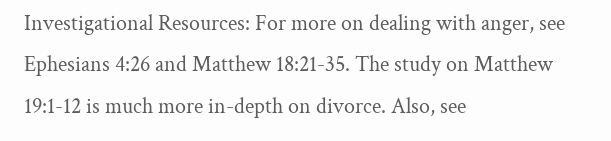Investigational Resources: For more on dealing with anger, see Ephesians 4:26 and Matthew 18:21-35. The study on Matthew 19:1-12 is much more in-depth on divorce. Also, see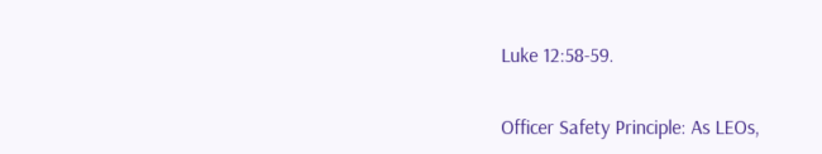Luke 12:58-59.

Officer Safety Principle: As LEOs,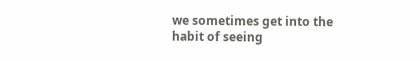we sometimes get into the habit of seeing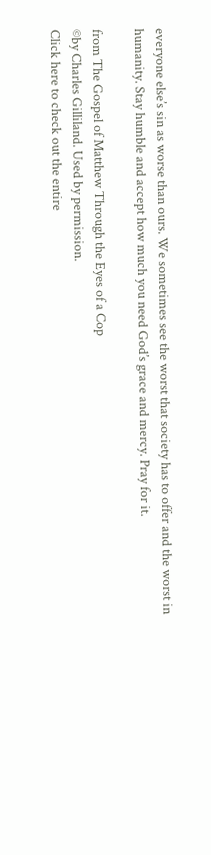everyone else’s sin as worse than ours. We sometimes see the worst that society has to offer and the worst in humanity. Stay humble and accept how much you need God’s grace and mercy. Pray for it.

from The Gospel of Matthew Through the Eyes of a Cop
©by Charles Gilliland. Used by permission.
Click here to check out the entire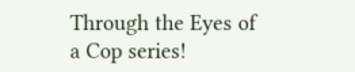Through the Eyes of a Cop series!